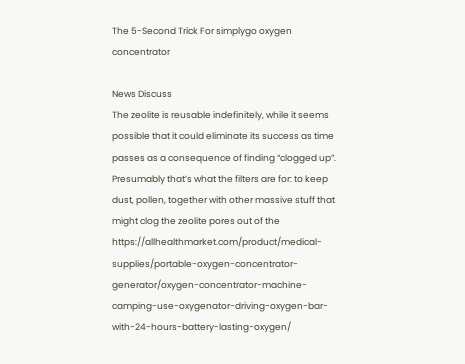The 5-Second Trick For simplygo oxygen concentrator

News Discuss
The zeolite is reusable indefinitely, while it seems possible that it could eliminate its success as time passes as a consequence of finding “clogged up”. Presumably that’s what the filters are for: to keep dust, pollen, together with other massive stuff that might clog the zeolite pores out of the https://allhealthmarket.com/product/medical-supplies/portable-oxygen-concentrator-generator/oxygen-concentrator-machine-camping-use-oxygenator-driving-oxygen-bar-with-24-hours-battery-lasting-oxygen/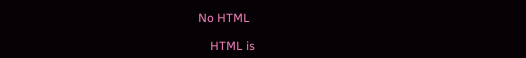No HTML

    HTML is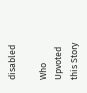disabled

Who Upvoted this Story